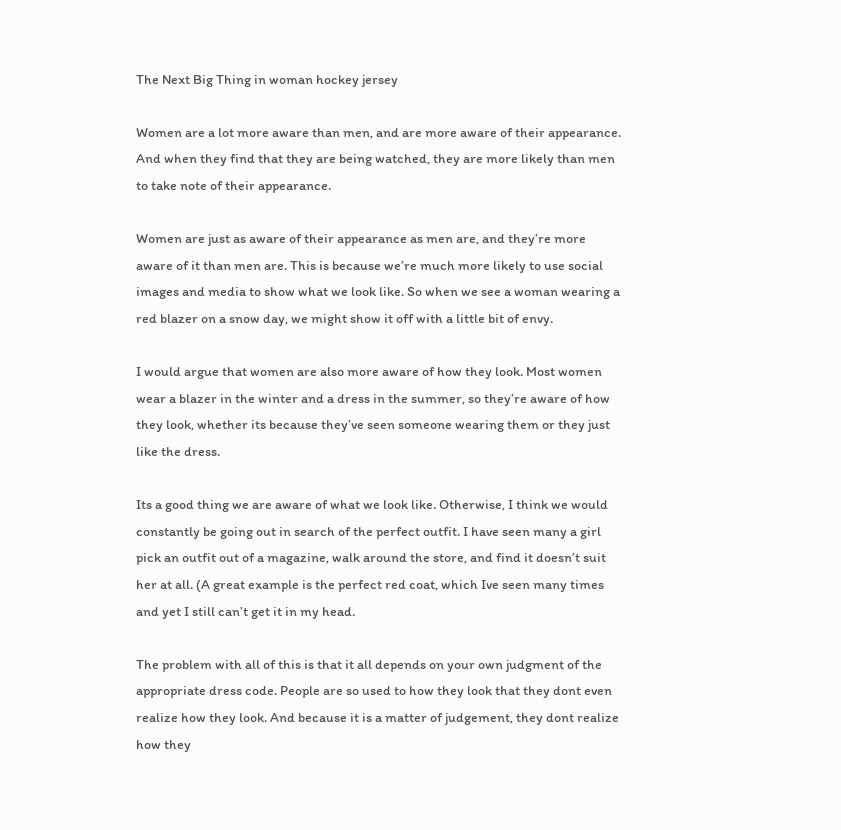The Next Big Thing in woman hockey jersey

Women are a lot more aware than men, and are more aware of their appearance. And when they find that they are being watched, they are more likely than men to take note of their appearance.

Women are just as aware of their appearance as men are, and they’re more aware of it than men are. This is because we’re much more likely to use social images and media to show what we look like. So when we see a woman wearing a red blazer on a snow day, we might show it off with a little bit of envy.

I would argue that women are also more aware of how they look. Most women wear a blazer in the winter and a dress in the summer, so they’re aware of how they look, whether its because they’ve seen someone wearing them or they just like the dress.

Its a good thing we are aware of what we look like. Otherwise, I think we would constantly be going out in search of the perfect outfit. I have seen many a girl pick an outfit out of a magazine, walk around the store, and find it doesn’t suit her at all. (A great example is the perfect red coat, which Ive seen many times and yet I still can’t get it in my head.

The problem with all of this is that it all depends on your own judgment of the appropriate dress code. People are so used to how they look that they dont even realize how they look. And because it is a matter of judgement, they dont realize how they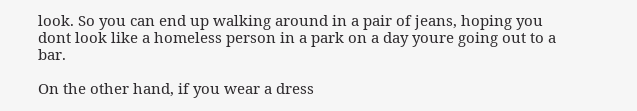look. So you can end up walking around in a pair of jeans, hoping you dont look like a homeless person in a park on a day youre going out to a bar.

On the other hand, if you wear a dress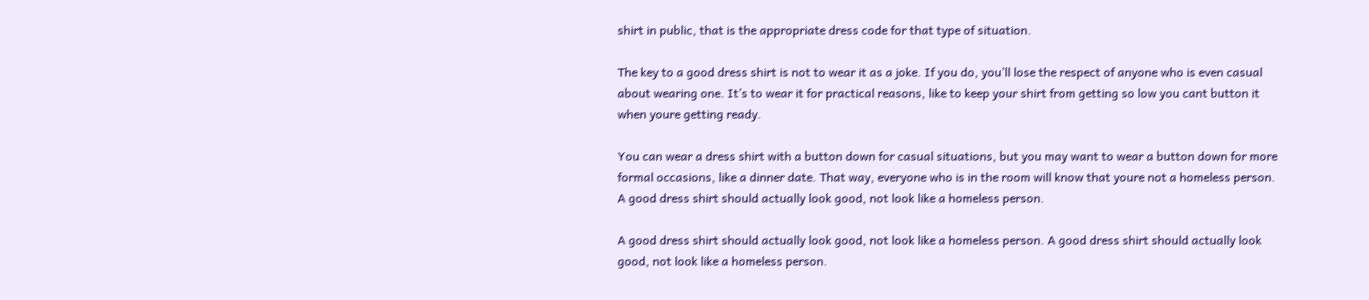shirt in public, that is the appropriate dress code for that type of situation.

The key to a good dress shirt is not to wear it as a joke. If you do, you’ll lose the respect of anyone who is even casual about wearing one. It’s to wear it for practical reasons, like to keep your shirt from getting so low you cant button it when youre getting ready.

You can wear a dress shirt with a button down for casual situations, but you may want to wear a button down for more formal occasions, like a dinner date. That way, everyone who is in the room will know that youre not a homeless person. A good dress shirt should actually look good, not look like a homeless person.

A good dress shirt should actually look good, not look like a homeless person. A good dress shirt should actually look good, not look like a homeless person.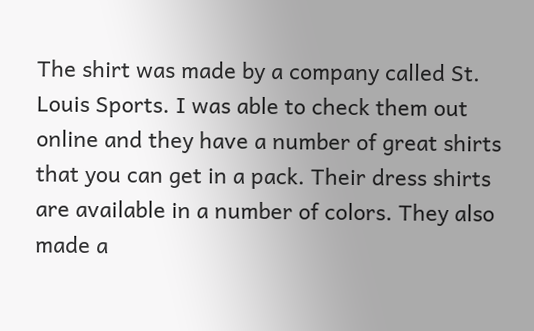The shirt was made by a company called St. Louis Sports. I was able to check them out online and they have a number of great shirts that you can get in a pack. Their dress shirts are available in a number of colors. They also made a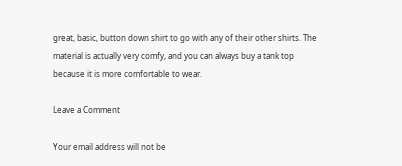great, basic, button down shirt to go with any of their other shirts. The material is actually very comfy, and you can always buy a tank top because it is more comfortable to wear.

Leave a Comment

Your email address will not be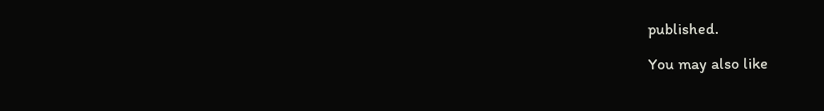published.

You may also like